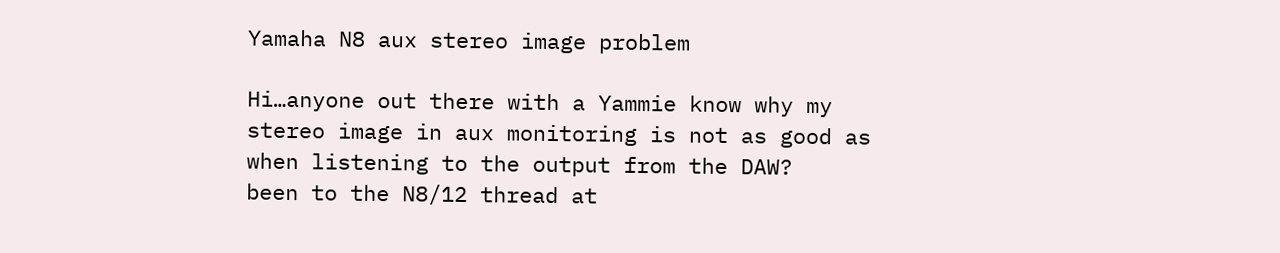Yamaha N8 aux stereo image problem

Hi…anyone out there with a Yammie know why my stereo image in aux monitoring is not as good as when listening to the output from the DAW?
been to the N8/12 thread at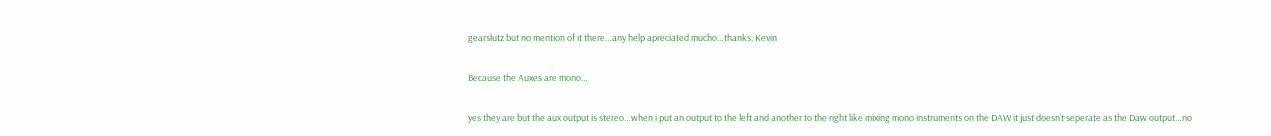gearslutz but no mention of it there…any help apreciated mucho…thanks, Kevin

Because the Auxes are mono…

yes they are but the aux output is stereo…when i put an output to the left and another to the right like mixing mono instruments on the DAW it just doesn’t seperate as the Daw output…no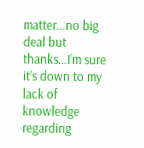matter…no big deal but thanks…I’m sure it’s down to my lack of knowledge regarding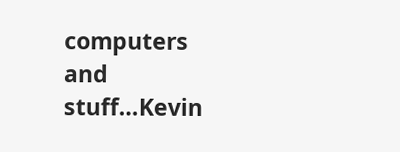computers and stuff…Kevin